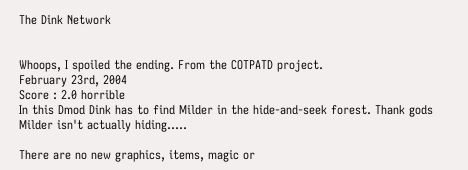The Dink Network


Whoops, I spoiled the ending. From the COTPATD project.
February 23rd, 2004
Score : 2.0 horrible
In this Dmod Dink has to find Milder in the hide-and-seek forest. Thank gods Milder isn't actually hiding.....

There are no new graphics, items, magic or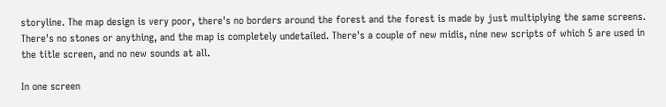storyline. The map design is very poor, there's no borders around the forest and the forest is made by just multiplying the same screens. There's no stones or anything, and the map is completely undetailed. There's a couple of new midis, nine new scripts of which 5 are used in the title screen, and no new sounds at all.

In one screen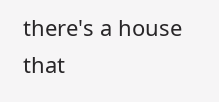there's a house that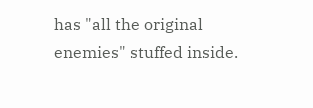has "all the original enemies" stuffed inside.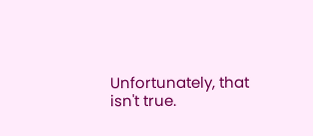Unfortunately, that isn't true.